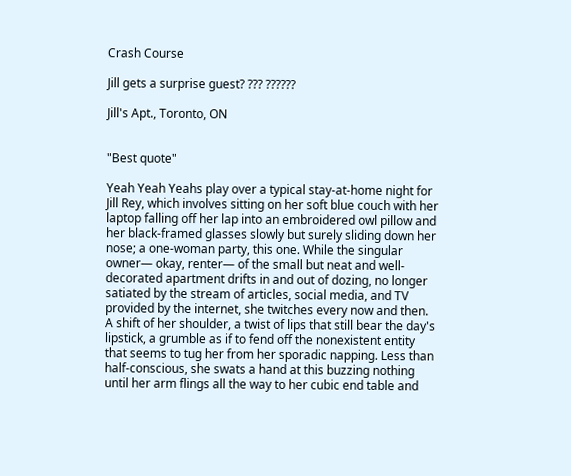Crash Course

Jill gets a surprise guest? ??? ??????

Jill's Apt., Toronto, ON


"Best quote"

Yeah Yeah Yeahs play over a typical stay-at-home night for Jill Rey, which involves sitting on her soft blue couch with her laptop falling off her lap into an embroidered owl pillow and her black-framed glasses slowly but surely sliding down her nose; a one-woman party, this one. While the singular owner— okay, renter— of the small but neat and well-decorated apartment drifts in and out of dozing, no longer satiated by the stream of articles, social media, and TV provided by the internet, she twitches every now and then. A shift of her shoulder, a twist of lips that still bear the day's lipstick, a grumble as if to fend off the nonexistent entity that seems to tug her from her sporadic napping. Less than half-conscious, she swats a hand at this buzzing nothing until her arm flings all the way to her cubic end table and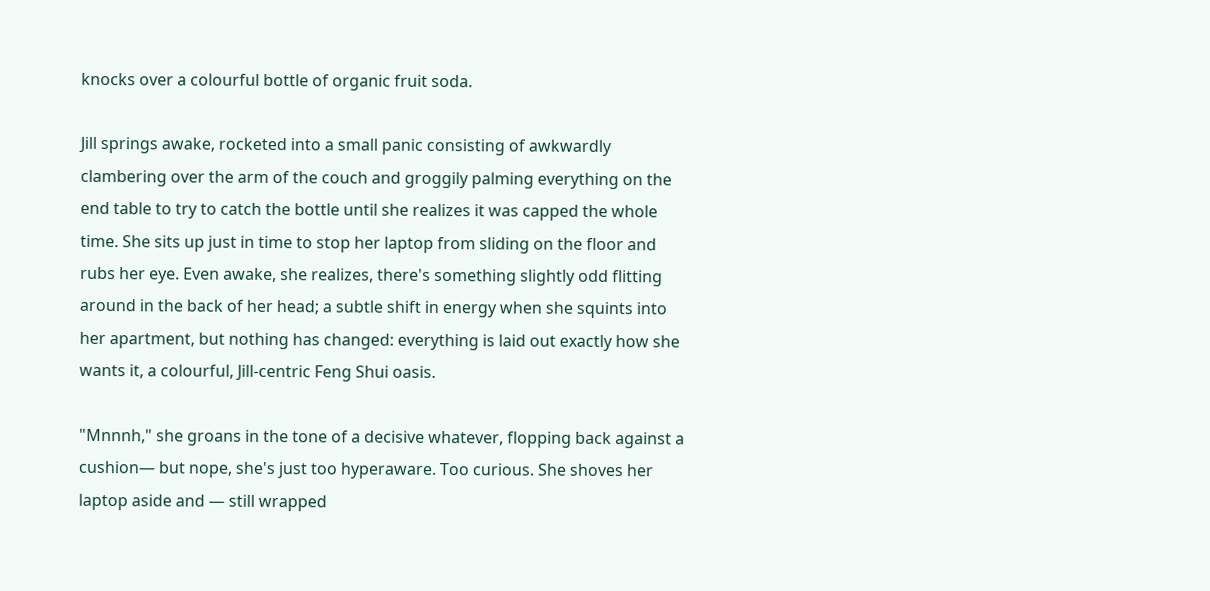knocks over a colourful bottle of organic fruit soda.

Jill springs awake, rocketed into a small panic consisting of awkwardly clambering over the arm of the couch and groggily palming everything on the end table to try to catch the bottle until she realizes it was capped the whole time. She sits up just in time to stop her laptop from sliding on the floor and rubs her eye. Even awake, she realizes, there's something slightly odd flitting around in the back of her head; a subtle shift in energy when she squints into her apartment, but nothing has changed: everything is laid out exactly how she wants it, a colourful, Jill-centric Feng Shui oasis.

"Mnnnh," she groans in the tone of a decisive whatever, flopping back against a cushion— but nope, she's just too hyperaware. Too curious. She shoves her laptop aside and — still wrapped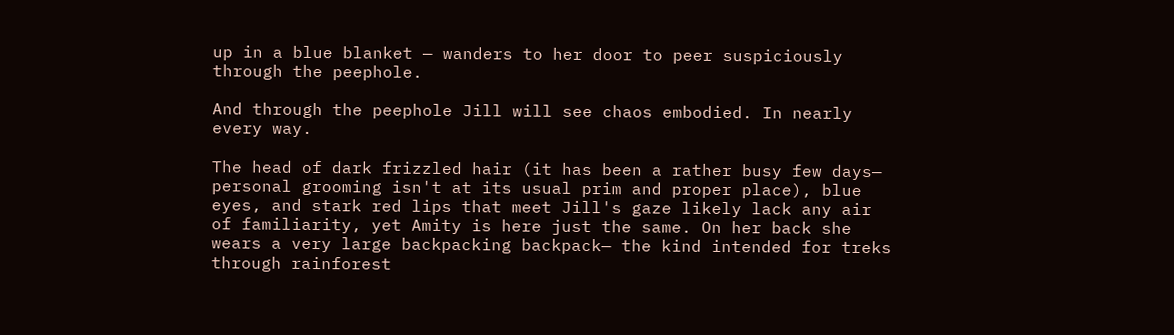up in a blue blanket — wanders to her door to peer suspiciously through the peephole.

And through the peephole Jill will see chaos embodied. In nearly every way.

The head of dark frizzled hair (it has been a rather busy few days— personal grooming isn't at its usual prim and proper place), blue eyes, and stark red lips that meet Jill's gaze likely lack any air of familiarity, yet Amity is here just the same. On her back she wears a very large backpacking backpack— the kind intended for treks through rainforest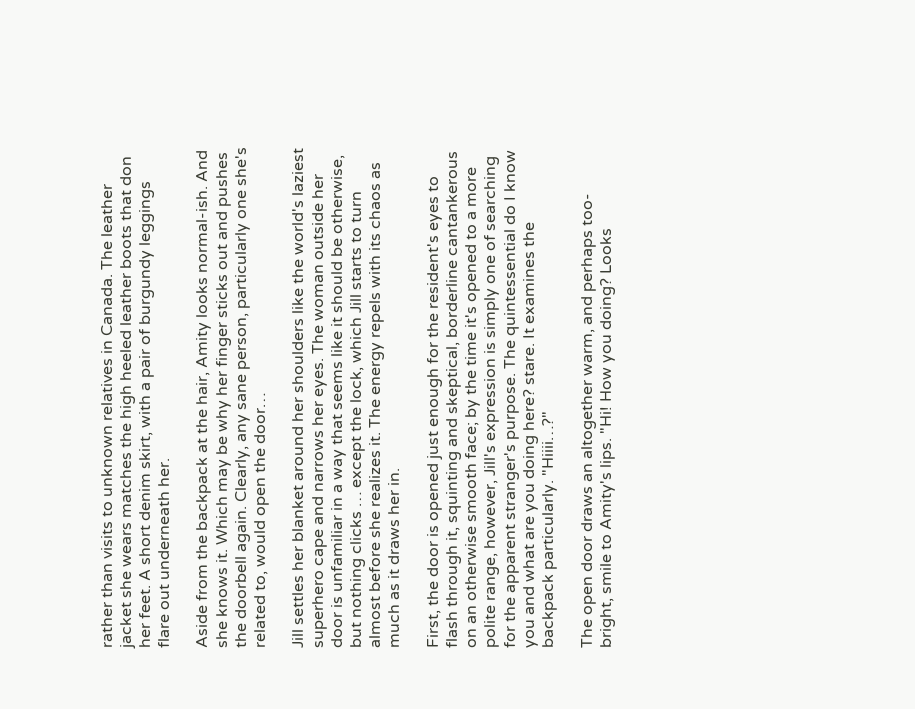rather than visits to unknown relatives in Canada. The leather jacket she wears matches the high heeled leather boots that don her feet. A short denim skirt, with a pair of burgundy leggings flare out underneath her.

Aside from the backpack at the hair, Amity looks normal-ish. And she knows it. Which may be why her finger sticks out and pushes the doorbell again. Clearly, any sane person, particularly one she's related to, would open the door…

Jill settles her blanket around her shoulders like the world's laziest superhero cape and narrows her eyes. The woman outside her door is unfamiliar in a way that seems like it should be otherwise, but nothing clicks … except the lock, which Jill starts to turn almost before she realizes it. The energy repels with its chaos as much as it draws her in.

First, the door is opened just enough for the resident's eyes to flash through it, squinting and skeptical, borderline cantankerous on an otherwise smooth face; by the time it's opened to a more polite range, however, Jill's expression is simply one of searching for the apparent stranger's purpose. The quintessential do I know you and what are you doing here? stare. It examines the backpack particularly. "Hiiii…?"

The open door draws an altogether warm, and perhaps too-bright, smile to Amity's lips. "Hi! How you doing? Looks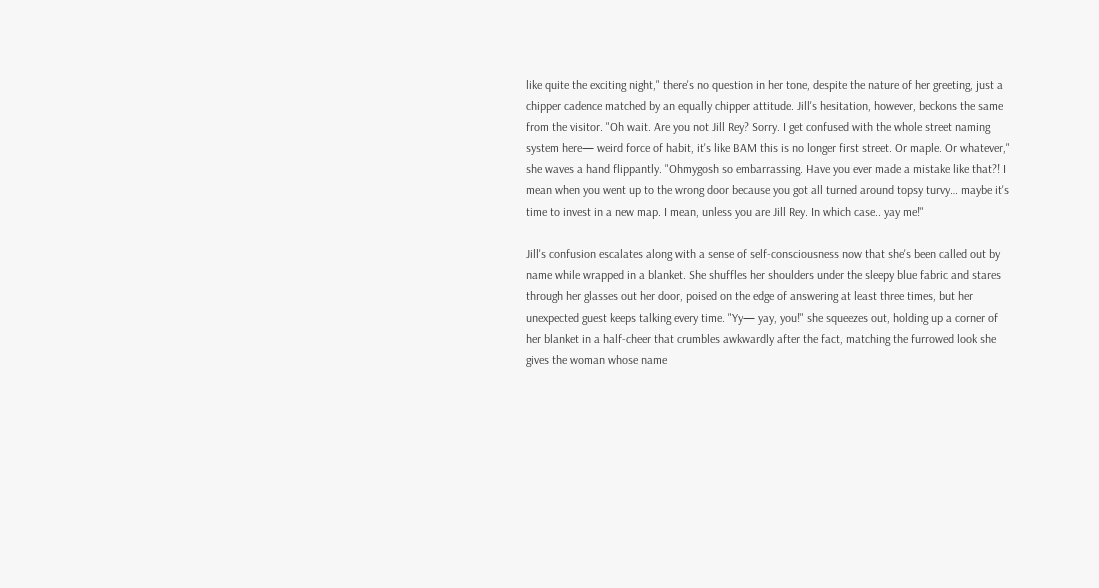like quite the exciting night," there's no question in her tone, despite the nature of her greeting, just a chipper cadence matched by an equally chipper attitude. Jill's hesitation, however, beckons the same from the visitor. "Oh wait. Are you not Jill Rey? Sorry. I get confused with the whole street naming system here— weird force of habit, it's like BAM this is no longer first street. Or maple. Or whatever," she waves a hand flippantly. "Ohmygosh so embarrassing. Have you ever made a mistake like that?! I mean when you went up to the wrong door because you got all turned around topsy turvy… maybe it's time to invest in a new map. I mean, unless you are Jill Rey. In which case.. yay me!"

Jill's confusion escalates along with a sense of self-consciousness now that she's been called out by name while wrapped in a blanket. She shuffles her shoulders under the sleepy blue fabric and stares through her glasses out her door, poised on the edge of answering at least three times, but her unexpected guest keeps talking every time. "Yy— yay, you!" she squeezes out, holding up a corner of her blanket in a half-cheer that crumbles awkwardly after the fact, matching the furrowed look she gives the woman whose name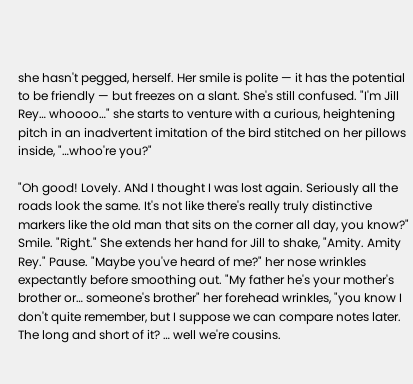she hasn't pegged, herself. Her smile is polite — it has the potential to be friendly — but freezes on a slant. She's still confused. "I'm Jill Rey… whoooo…" she starts to venture with a curious, heightening pitch in an inadvertent imitation of the bird stitched on her pillows inside, "…whoo're you?"

"Oh good! Lovely. ANd I thought I was lost again. Seriously all the roads look the same. It's not like there's really truly distinctive markers like the old man that sits on the corner all day, you know?" Smile. "Right." She extends her hand for Jill to shake, "Amity. Amity Rey." Pause. "Maybe you've heard of me?" her nose wrinkles expectantly before smoothing out. "My father he's your mother's brother or… someone's brother" her forehead wrinkles, "you know I don't quite remember, but I suppose we can compare notes later. The long and short of it? … well we're cousins.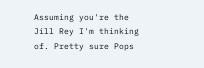Assuming you're the Jill Rey I'm thinking of. Pretty sure Pops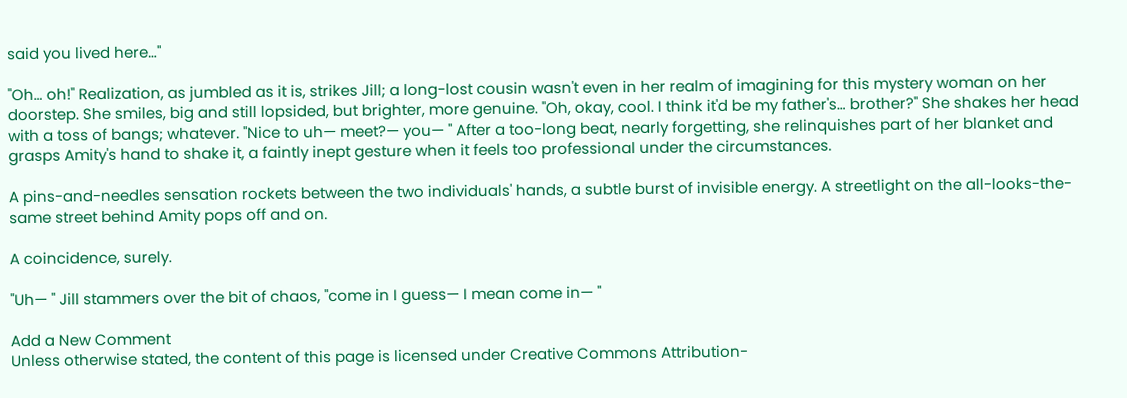said you lived here…"

"Oh… oh!" Realization, as jumbled as it is, strikes Jill; a long-lost cousin wasn't even in her realm of imagining for this mystery woman on her doorstep. She smiles, big and still lopsided, but brighter, more genuine. "Oh, okay, cool. I think it'd be my father's… brother?" She shakes her head with a toss of bangs; whatever. "Nice to uh— meet?— you— " After a too-long beat, nearly forgetting, she relinquishes part of her blanket and grasps Amity's hand to shake it, a faintly inept gesture when it feels too professional under the circumstances.

A pins-and-needles sensation rockets between the two individuals' hands, a subtle burst of invisible energy. A streetlight on the all-looks-the-same street behind Amity pops off and on.

A coincidence, surely.

"Uh— " Jill stammers over the bit of chaos, "come in I guess— I mean come in— "

Add a New Comment
Unless otherwise stated, the content of this page is licensed under Creative Commons Attribution-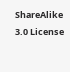ShareAlike 3.0 License